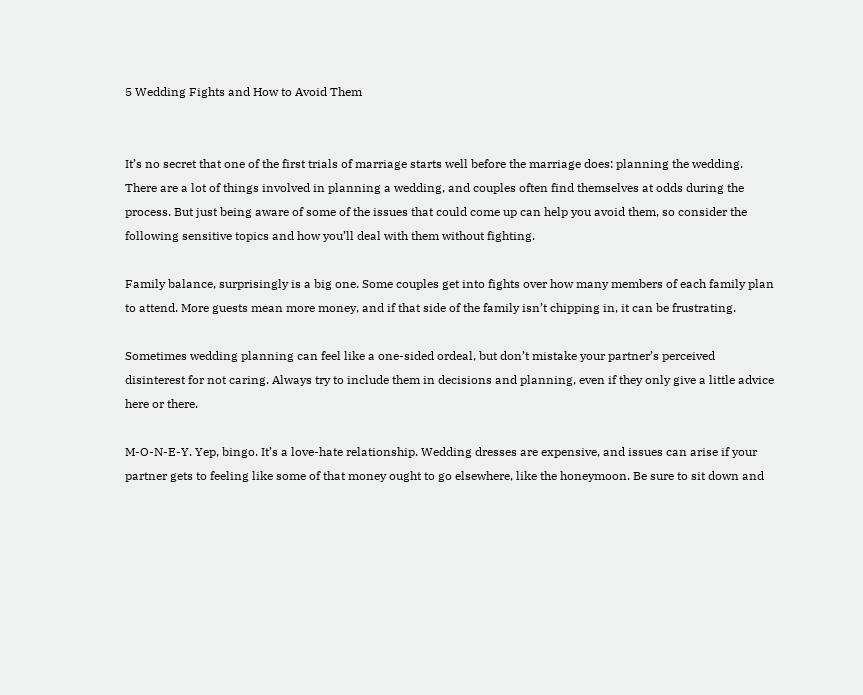5 Wedding Fights and How to Avoid Them


It’s no secret that one of the first trials of marriage starts well before the marriage does: planning the wedding. There are a lot of things involved in planning a wedding, and couples often find themselves at odds during the process. But just being aware of some of the issues that could come up can help you avoid them, so consider the following sensitive topics and how you’ll deal with them without fighting.

Family balance, surprisingly is a big one. Some couples get into fights over how many members of each family plan to attend. More guests mean more money, and if that side of the family isn’t chipping in, it can be frustrating.

Sometimes wedding planning can feel like a one-sided ordeal, but don’t mistake your partner’s perceived disinterest for not caring. Always try to include them in decisions and planning, even if they only give a little advice here or there.

M-O-N-E-Y. Yep, bingo. It’s a love-hate relationship. Wedding dresses are expensive, and issues can arise if your partner gets to feeling like some of that money ought to go elsewhere, like the honeymoon. Be sure to sit down and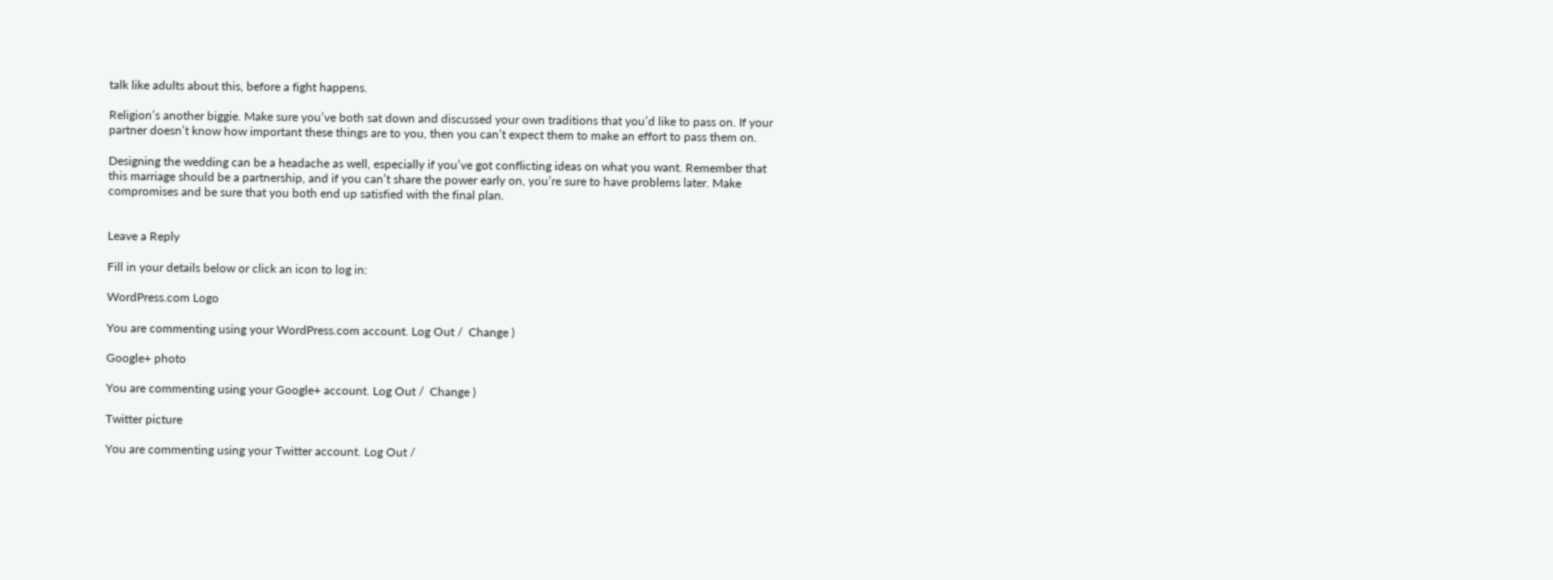talk like adults about this, before a fight happens.

Religion’s another biggie. Make sure you’ve both sat down and discussed your own traditions that you’d like to pass on. If your partner doesn’t know how important these things are to you, then you can’t expect them to make an effort to pass them on.

Designing the wedding can be a headache as well, especially if you’ve got conflicting ideas on what you want. Remember that this marriage should be a partnership, and if you can’t share the power early on, you’re sure to have problems later. Make compromises and be sure that you both end up satisfied with the final plan.


Leave a Reply

Fill in your details below or click an icon to log in:

WordPress.com Logo

You are commenting using your WordPress.com account. Log Out /  Change )

Google+ photo

You are commenting using your Google+ account. Log Out /  Change )

Twitter picture

You are commenting using your Twitter account. Log Out /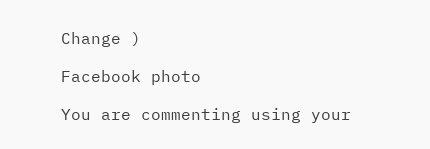Change )

Facebook photo

You are commenting using your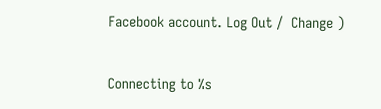Facebook account. Log Out /  Change )


Connecting to %s